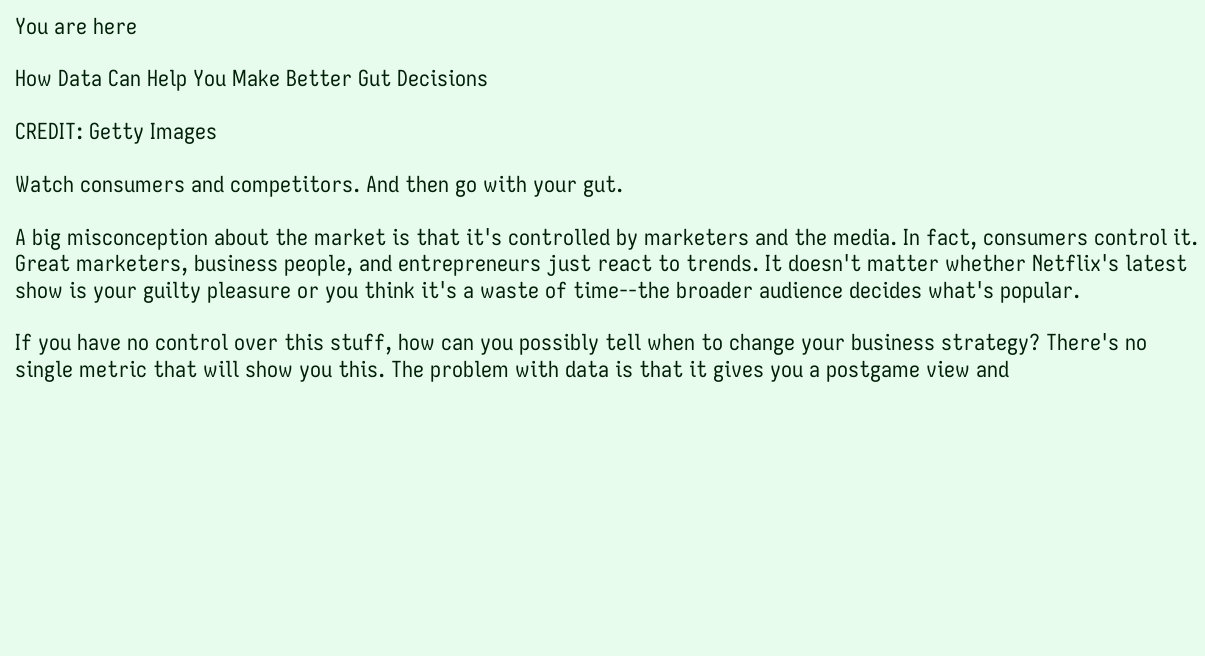You are here

How Data Can Help You Make Better Gut Decisions

CREDIT: Getty Images

Watch consumers and competitors. And then go with your gut.

A big misconception about the market is that it's controlled by marketers and the media. In fact, consumers control it. Great marketers, business people, and entrepreneurs just react to trends. It doesn't matter whether Netflix's latest show is your guilty pleasure or you think it's a waste of time--the broader audience decides what's popular.

If you have no control over this stuff, how can you possibly tell when to change your business strategy? There's no single metric that will show you this. The problem with data is that it gives you a postgame view and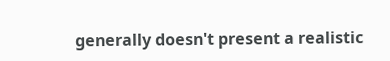generally doesn't present a realistic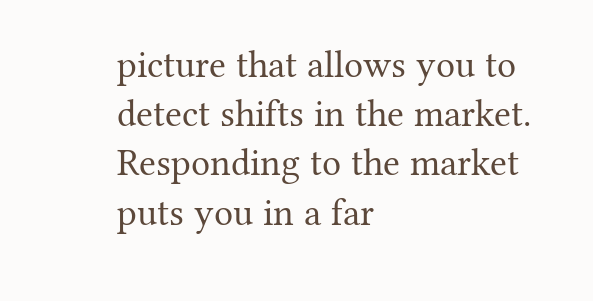picture that allows you to detect shifts in the market. Responding to the market puts you in a far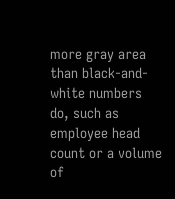more gray area than black-and-white numbers do, such as employee head count or a volume of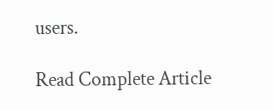users.

Read Complete Article